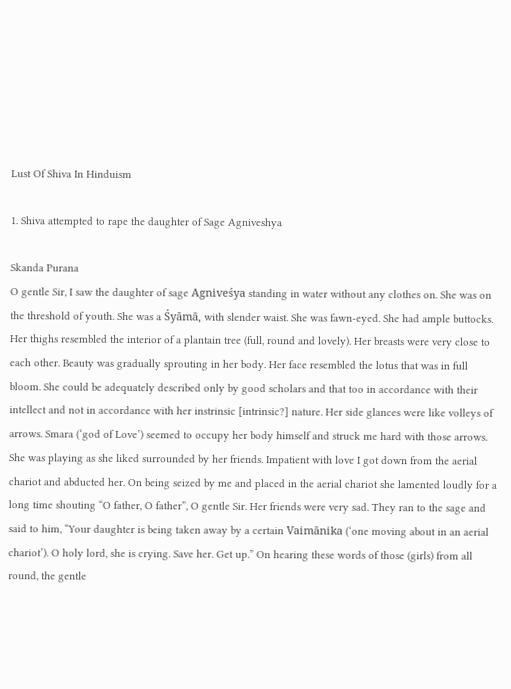Lust Of Shiva In Hinduism

1. Shiva attempted to rape the daughter of Sage Agniveshya

Skanda Purana
O gentle Sir, I saw the daughter of sage Agniveśya standing in water without any clothes on. She was on the threshold of youth. She was a Śyāmā, with slender waist. She was fawn-eyed. She had ample buttocks. Her thighs resembled the interior of a plantain tree (full, round and lovely). Her breasts were very close to each other. Beauty was gradually sprouting in her body. Her face resembled the lotus that was in full bloom. She could be adequately described only by good scholars and that too in accordance with their intellect and not in accordance with her instrinsic [intrinsic?] nature. Her side glances were like volleys of arrows. Smara (‘god of Love’) seemed to occupy her body himself and struck me hard with those arrows. She was playing as she liked surrounded by her friends. Impatient with love I got down from the aerial chariot and abducted her. On being seized by me and placed in the aerial chariot she lamented loudly for a long time shouting “O father, O father”, O gentle Sir. Her friends were very sad. They ran to the sage and said to him, “Your daughter is being taken away by a certain Vaimānika (‘one moving about in an aerial chariot’). O holy lord, she is crying. Save her. Get up.” On hearing these words of those (girls) from all round, the gentle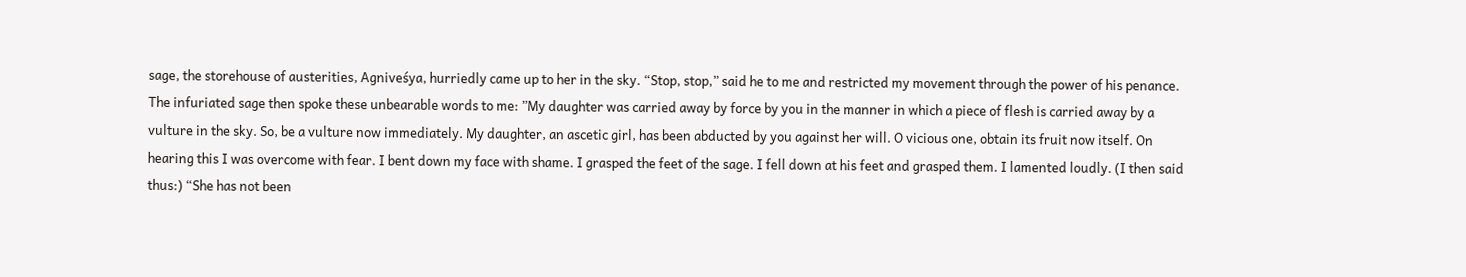sage, the storehouse of austerities, Agniveśya, hurriedly came up to her in the sky. “Stop, stop,” said he to me and restricted my movement through the power of his penance. The infuriated sage then spoke these unbearable words to me: ”My daughter was carried away by force by you in the manner in which a piece of flesh is carried away by a vulture in the sky. So, be a vulture now immediately. My daughter, an ascetic girl, has been abducted by you against her will. O vicious one, obtain its fruit now itself. On hearing this I was overcome with fear. I bent down my face with shame. I grasped the feet of the sage. I fell down at his feet and grasped them. I lamented loudly. (I then said thus:) “She has not been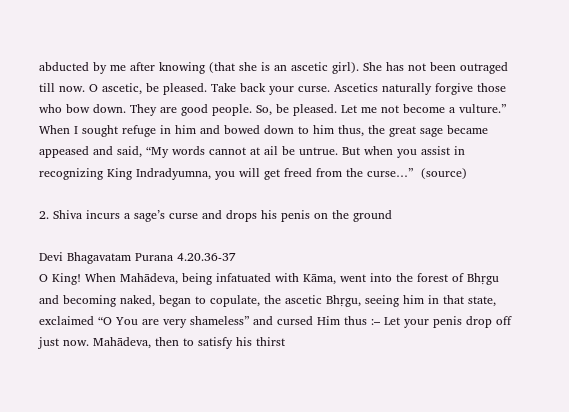abducted by me after knowing (that she is an ascetic girl). She has not been outraged till now. O ascetic, be pleased. Take back your curse. Ascetics naturally forgive those who bow down. They are good people. So, be pleased. Let me not become a vulture.” When I sought refuge in him and bowed down to him thus, the great sage became appeased and said, “My words cannot at ail be untrue. But when you assist in recognizing King Indradyumna, you will get freed from the curse…”  (source)

2. Shiva incurs a sage’s curse and drops his penis on the ground

Devi Bhagavatam Purana 4.20.36-37
O King! When Mahādeva, being infatuated with Kāma, went into the forest of Bhṛgu and becoming naked, began to copulate, the ascetic Bhṛgu, seeing him in that state, exclaimed “O You are very shameless” and cursed Him thus :– Let your penis drop off just now. Mahādeva, then to satisfy his thirst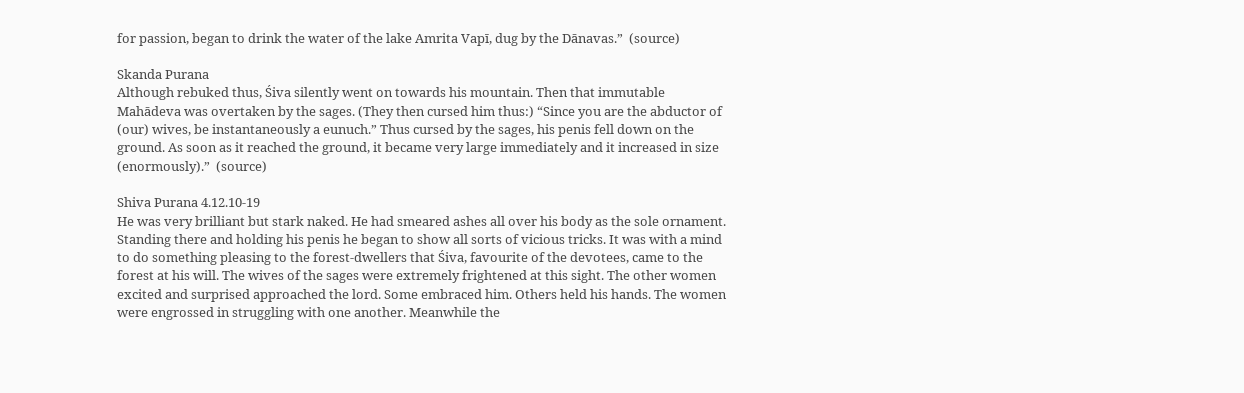for passion, began to drink the water of the lake Amrita Vapī, dug by the Dānavas.”  (source)

Skanda Purana
Although rebuked thus, Śiva silently went on towards his mountain. Then that immutable Mahādeva was overtaken by the sages. (They then cursed him thus:) “Since you are the abductor of (our) wives, be instantaneously a eunuch.” Thus cursed by the sages, his penis fell down on the ground. As soon as it reached the ground, it became very large immediately and it increased in size (enormously).”  (source)

Shiva Purana 4.12.10-19
He was very brilliant but stark naked. He had smeared ashes all over his body as the sole ornament. Standing there and holding his penis he began to show all sorts of vicious tricks. It was with a mind to do something pleasing to the forest-dwellers that Śiva, favourite of the devotees, came to the forest at his will. The wives of the sages were extremely frightened at this sight. The other women excited and surprised approached the lord. Some embraced him. Others held his hands. The women were engrossed in struggling with one another. Meanwhile the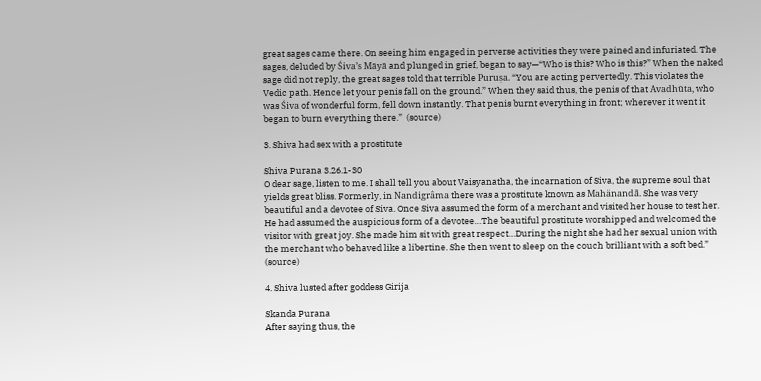great sages came there. On seeing him engaged in perverse activities they were pained and infuriated. The sages, deluded by Śiva’s Māyā and plunged in grief, began to say—“Who is this? Who is this?” When the naked sage did not reply, the great sages told that terrible Puruṣa. “You are acting pervertedly. This violates the Vedic path. Hence let your penis fall on the ground.” When they said thus, the penis of that Avadhūta, who was Śiva of wonderful form, fell down instantly. That penis burnt everything in front; wherever it went it began to burn everything there.”  (source)

3. Shiva had sex with a prostitute

Shiva Purana 3.26.1-30
O dear sage, listen to me. I shall tell you about Vaisyanatha, the incarnation of Siva, the supreme soul that yields great bliss. Formerly, in Nandigrâma there was a prostitute known as Mahänandã. She was very beautiful and a devotee of Siva. Once Siva assumed the form of a merchant and visited her house to test her. He had assumed the auspicious form of a devotee…The beautiful prostitute worshipped and welcomed the visitor with great joy. She made him sit with great respect…During the night she had her sexual union with the merchant who behaved like a libertine. She then went to sleep on the couch brilliant with a soft bed.”  (source)

4. Shiva lusted after goddess Girija

Skanda Purana
After saying thus, the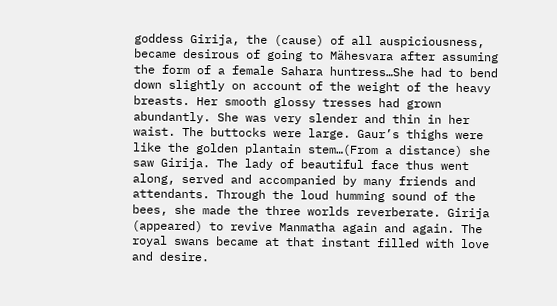goddess Girija, the (cause) of all auspiciousness, became desirous of going to Mähesvara after assuming the form of a female Sahara huntress…She had to bend down slightly on account of the weight of the heavy breasts. Her smooth glossy tresses had grown abundantly. She was very slender and thin in her waist. The buttocks were large. Gaur’s thighs were like the golden plantain stem…(From a distance) she saw Girija. The lady of beautiful face thus went along, served and accompanied by many friends and attendants. Through the loud humming sound of the bees, she made the three worlds reverberate. Girija (appeared) to revive Manmatha again and again. The royal swans became at that instant filled with love and desire.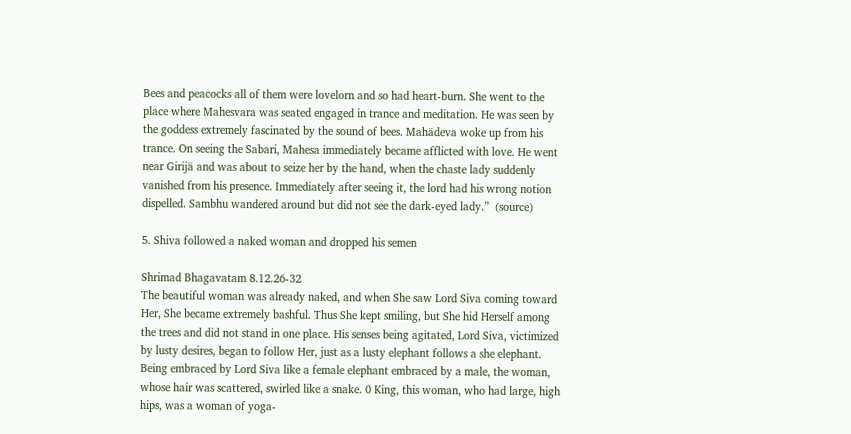Bees and peacocks all of them were lovelorn and so had heart-burn. She went to the place where Mahesvara was seated engaged in trance and meditation. He was seen by the goddess extremely fascinated by the sound of bees. Mahädeva woke up from his trance. On seeing the Sabari, Mahesa immediately became afflicted with love. He went near Girijä and was about to seize her by the hand, when the chaste lady suddenly vanished from his presence. Immediately after seeing it, the lord had his wrong notion dispelled. Sambhu wandered around but did not see the dark-eyed lady.”  (source)

5. Shiva followed a naked woman and dropped his semen

Shrimad Bhagavatam 8.12.26-32
The beautiful woman was already naked, and when She saw Lord Siva coming toward Her, She became extremely bashful. Thus She kept smiling, but She hid Herself among the trees and did not stand in one place. His senses being agitated, Lord Siva, victimized by lusty desires, began to follow Her, just as a lusty elephant follows a she elephant. Being embraced by Lord Siva like a female elephant embraced by a male, the woman, whose hair was scattered, swirled like a snake. 0 King, this woman, who had large, high hips, was a woman of yoga-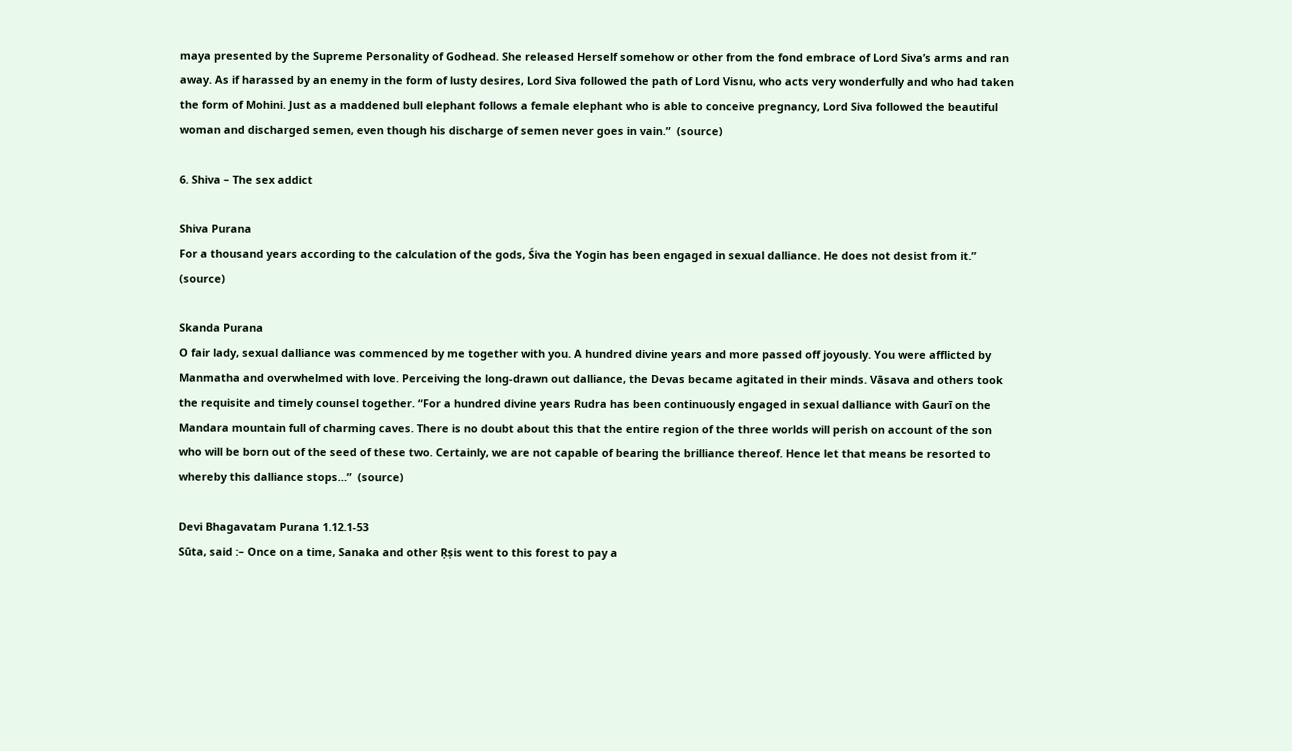maya presented by the Supreme Personality of Godhead. She released Herself somehow or other from the fond embrace of Lord Siva’s arms and ran away. As if harassed by an enemy in the form of lusty desires, Lord Siva followed the path of Lord Visnu, who acts very wonderfully and who had taken the form of Mohini. Just as a maddened bull elephant follows a female elephant who is able to conceive pregnancy, Lord Siva followed the beautiful woman and discharged semen, even though his discharge of semen never goes in vain.”  (source)

6. Shiva – The sex addict

Shiva Purana
For a thousand years according to the calculation of the gods, Śiva the Yogin has been engaged in sexual dalliance. He does not desist from it.”  (source)

Skanda Purana
O fair lady, sexual dalliance was commenced by me together with you. A hundred divine years and more passed off joyously. You were afflicted by Manmatha and overwhelmed with love. Perceiving the long-drawn out dalliance, the Devas became agitated in their minds. Vāsava and others took the requisite and timely counsel together. “For a hundred divine years Rudra has been continuously engaged in sexual dalliance with Gaurī on the Mandara mountain full of charming caves. There is no doubt about this that the entire region of the three worlds will perish on account of the son who will be born out of the seed of these two. Certainly, we are not capable of bearing the brilliance thereof. Hence let that means be resorted to whereby this dalliance stops…”  (source)

Devi Bhagavatam Purana 1.12.1-53
Sūta, said :– Once on a time, Sanaka and other Ṛṣis went to this forest to pay a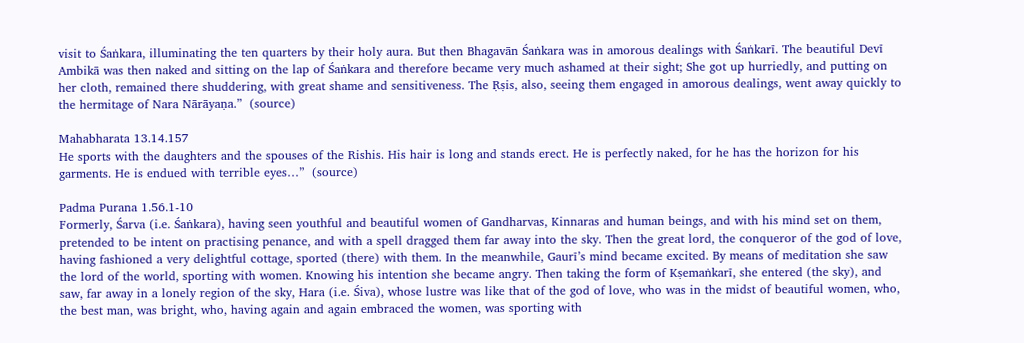visit to Śaṅkara, illuminating the ten quarters by their holy aura. But then Bhagavān Śaṅkara was in amorous dealings with Śaṅkarī. The beautiful Devī Ambikā was then naked and sitting on the lap of Śaṅkara and therefore became very much ashamed at their sight; She got up hurriedly, and putting on her cloth, remained there shuddering, with great shame and sensitiveness. The Ṛṣis, also, seeing them engaged in amorous dealings, went away quickly to the hermitage of Nara Nārāyaṇa.”  (source)

Mahabharata 13.14.157
He sports with the daughters and the spouses of the Rishis. His hair is long and stands erect. He is perfectly naked, for he has the horizon for his garments. He is endued with terrible eyes…”  (source)

Padma Purana 1.56.1-10
Formerly, Śarva (i.e. Śaṅkara), having seen youthful and beautiful women of Gandharvas, Kinnaras and human beings, and with his mind set on them, pretended to be intent on practising penance, and with a spell dragged them far away into the sky. Then the great lord, the conqueror of the god of love, having fashioned a very delightful cottage, sported (there) with them. In the meanwhile, Gaurī’s mind became excited. By means of meditation she saw the lord of the world, sporting with women. Knowing his intention she became angry. Then taking the form of Kṣemaṅkarī, she entered (the sky), and saw, far away in a lonely region of the sky, Hara (i.e. Śiva), whose lustre was like that of the god of love, who was in the midst of beautiful women, who, the best man, was bright, who, having again and again embraced the women, was sporting with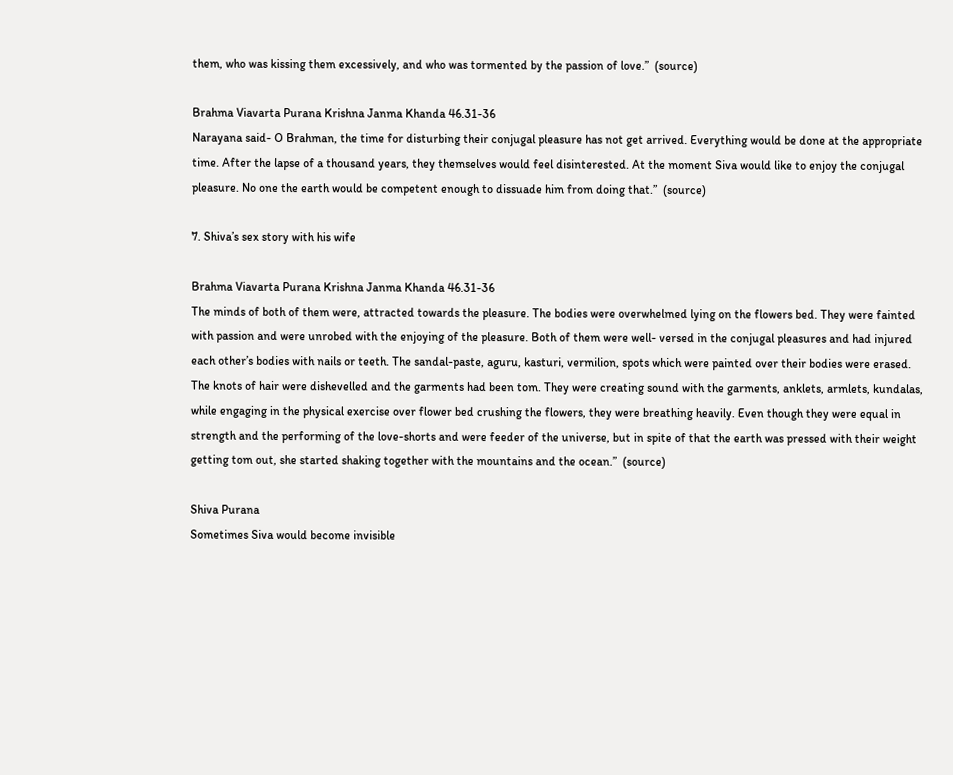them, who was kissing them excessively, and who was tormented by the passion of love.”  (source)

Brahma Viavarta Purana Krishna Janma Khanda 46.31-36
Narayana said- O Brahman, the time for disturbing their conjugal pleasure has not get arrived. Everything would be done at the appropriate time. After the lapse of a thousand years, they themselves would feel disinterested. At the moment Siva would like to enjoy the conjugal pleasure. No one the earth would be competent enough to dissuade him from doing that.”  (source)

7. Shiva’s sex story with his wife

Brahma Viavarta Purana Krishna Janma Khanda 46.31-36
The minds of both of them were, attracted towards the pleasure. The bodies were overwhelmed lying on the flowers bed. They were fainted with passion and were unrobed with the enjoying of the pleasure. Both of them were well- versed in the conjugal pleasures and had injured each other’s bodies with nails or teeth. The sandal-paste, aguru, kasturi, vermilion, spots which were painted over their bodies were erased. The knots of hair were dishevelled and the garments had been tom. They were creating sound with the garments, anklets, armlets, kundalas, while engaging in the physical exercise over flower bed crushing the flowers, they were breathing heavily. Even though they were equal in strength and the performing of the love-shorts and were feeder of the universe, but in spite of that the earth was pressed with their weight getting tom out, she started shaking together with the mountains and the ocean.”  (source)

Shiva Purana
Sometimes Siva would become invisible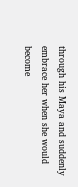through his Maya and suddenly embrace her when she would become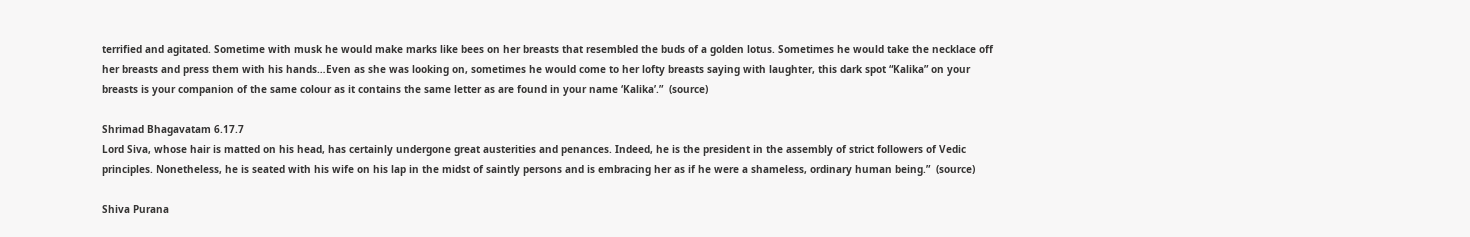terrified and agitated. Sometime with musk he would make marks like bees on her breasts that resembled the buds of a golden lotus. Sometimes he would take the necklace off her breasts and press them with his hands…Even as she was looking on, sometimes he would come to her lofty breasts saying with laughter, this dark spot “Kalika” on your breasts is your companion of the same colour as it contains the same letter as are found in your name ‘Kalika’.”  (source)

Shrimad Bhagavatam 6.17.7
Lord Siva, whose hair is matted on his head, has certainly undergone great austerities and penances. Indeed, he is the president in the assembly of strict followers of Vedic principles. Nonetheless, he is seated with his wife on his lap in the midst of saintly persons and is embracing her as if he were a shameless, ordinary human being.”  (source)

Shiva Purana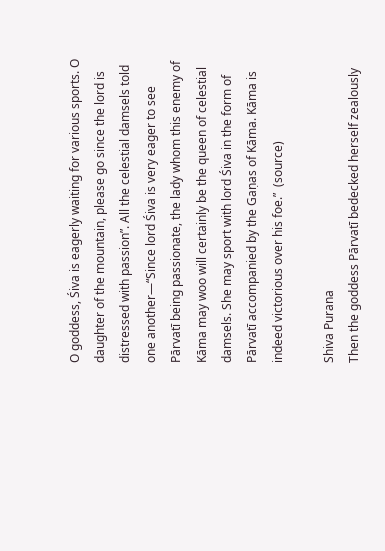O goddess, Śiva is eagerly waiting for various sports. O daughter of the mountain, please go since the lord is distressed with passion”. All the celestial damsels told one another—“Since lord Śiva is very eager to see Pārvatī being passionate, the lady whom this enemy of Kāma may woo will certainly be the queen of celestial damsels. She may sport with lord Śiva in the form of Pārvatī accompanied by the Gaṇas of Kāma. Kāma is indeed victorious over his foe.”  (source)

Shiva Purana
Then the goddess Pārvatī bedecked herself zealously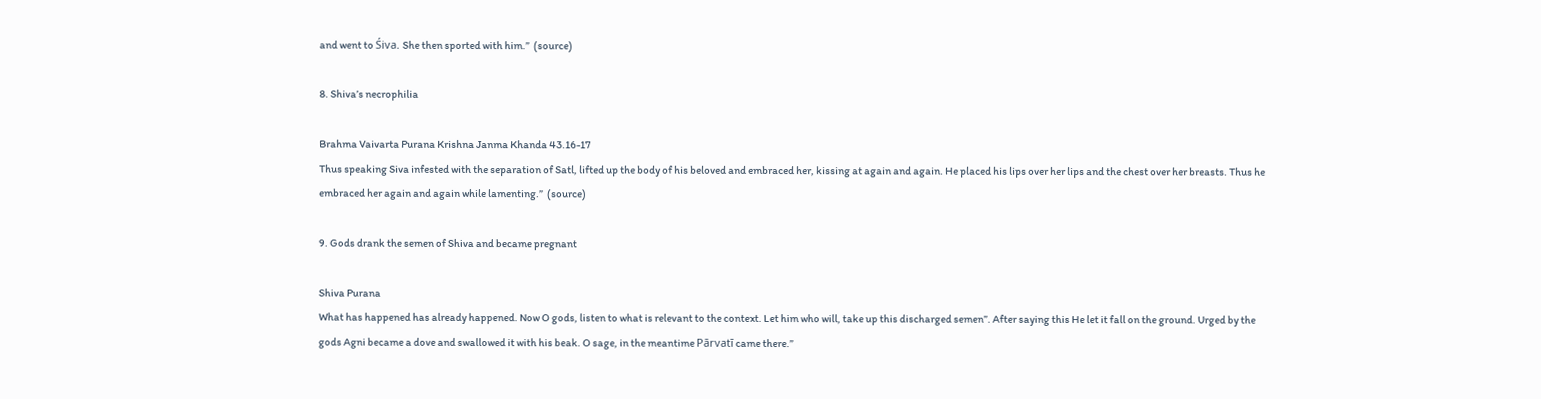and went to Śiva. She then sported with him.”  (source)

8. Shiva’s necrophilia

Brahma Vaivarta Purana Krishna Janma Khanda 43.16-17
Thus speaking Siva infested with the separation of Satl, lifted up the body of his beloved and embraced her, kissing at again and again. He placed his lips over her lips and the chest over her breasts. Thus he embraced her again and again while lamenting.”  (source)

9. Gods drank the semen of Shiva and became pregnant

Shiva Purana
What has happened has already happened. Now O gods, listen to what is relevant to the context. Let him who will, take up this discharged semen”. After saying this He let it fall on the ground. Urged by the gods Agni became a dove and swallowed it with his beak. O sage, in the meantime Pārvatī came there.”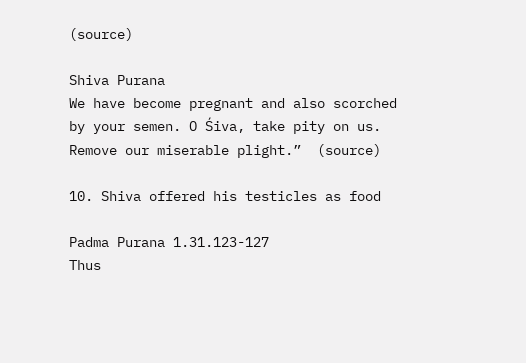(source)

Shiva Purana
We have become pregnant and also scorched by your semen. O Śiva, take pity on us. Remove our miserable plight.”  (source)

10. Shiva offered his testicles as food

Padma Purana 1.31.123-127
Thus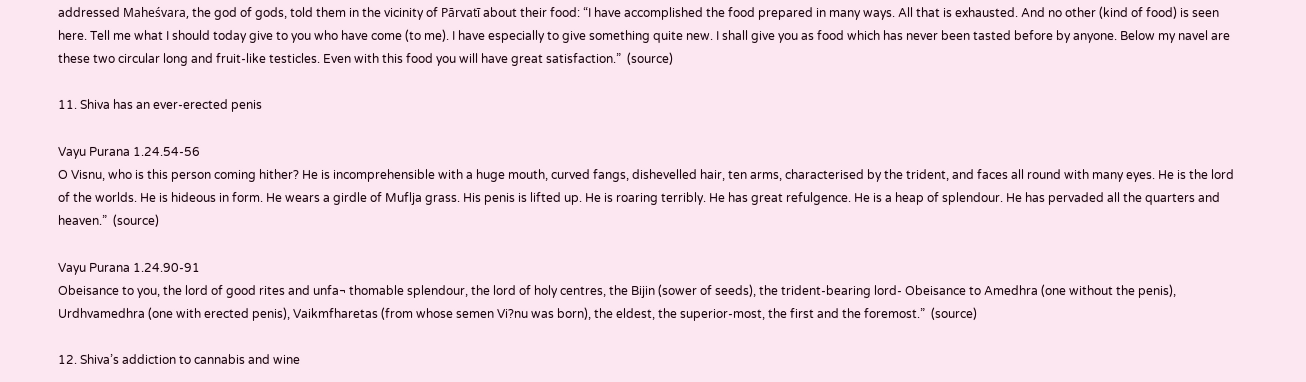addressed Maheśvara, the god of gods, told them in the vicinity of Pārvatī about their food: “I have accomplished the food prepared in many ways. All that is exhausted. And no other (kind of food) is seen here. Tell me what I should today give to you who have come (to me). I have especially to give something quite new. I shall give you as food which has never been tasted before by anyone. Below my navel are these two circular long and fruit-like testicles. Even with this food you will have great satisfaction.”  (source)

11. Shiva has an ever-erected penis

Vayu Purana 1.24.54-56
O Visnu, who is this person coming hither? He is incomprehensible with a huge mouth, curved fangs, dishevelled hair, ten arms, characterised by the trident, and faces all round with many eyes. He is the lord of the worlds. He is hideous in form. He wears a girdle of Muflja grass. His penis is lifted up. He is roaring terribly. He has great refulgence. He is a heap of splendour. He has pervaded all the quarters and heaven.”  (source)

Vayu Purana 1.24.90-91
Obeisance to you, the lord of good rites and unfa¬ thomable splendour, the lord of holy centres, the Bijin (sower of seeds), the trident-bearing lord- Obeisance to Amedhra (one without the penis), Urdhvamedhra (one with erected penis), Vaikmfharetas (from whose semen Vi?nu was born), the eldest, the superior-most, the first and the foremost.”  (source)

12. Shiva’s addiction to cannabis and wine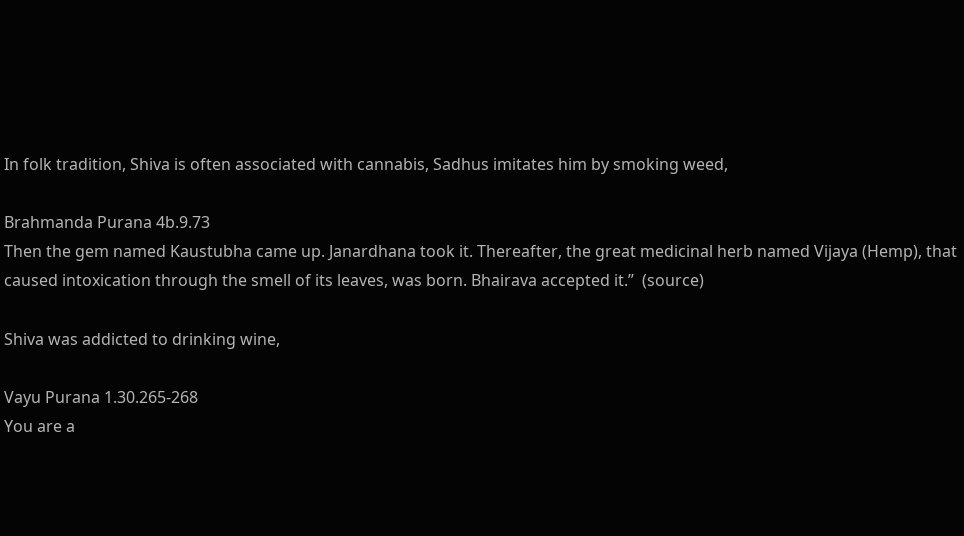In folk tradition, Shiva is often associated with cannabis, Sadhus imitates him by smoking weed,

Brahmanda Purana 4b.9.73
Then the gem named Kaustubha came up. Janardhana took it. Thereafter, the great medicinal herb named Vijaya (Hemp), that caused intoxication through the smell of its leaves, was born. Bhairava accepted it.”  (source)

Shiva was addicted to drinking wine,

Vayu Purana 1.30.265-268
You are a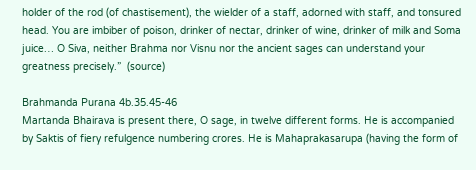holder of the rod (of chastisement), the wielder of a staff, adorned with staff, and tonsured head. You are imbiber of poison, drinker of nectar, drinker of wine, drinker of milk and Soma juice… O Siva, neither Brahma nor Visnu nor the ancient sages can understand your greatness precisely.”  (source)

Brahmanda Purana 4b.35.45-46
Martanda Bhairava is present there, O sage, in twelve different forms. He is accompanied by Saktis of fiery refulgence numbering crores. He is Mahaprakasarupa (having the form of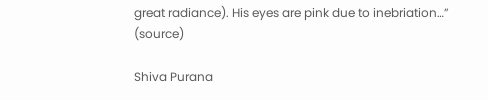great radiance). His eyes are pink due to inebriation…”  (source)

Shiva Purana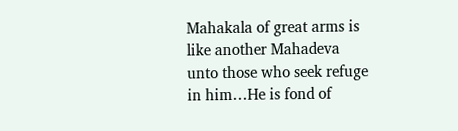Mahakala of great arms is like another Mahadeva unto those who seek refuge in him…He is fond of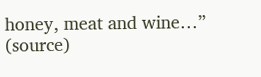honey, meat and wine…”  (source)